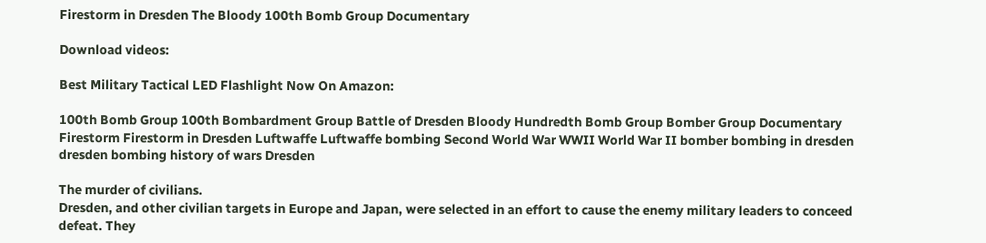Firestorm in Dresden The Bloody 100th Bomb Group Documentary

Download videos:

Best Military Tactical LED Flashlight Now On Amazon:

100th Bomb Group 100th Bombardment Group Battle of Dresden Bloody Hundredth Bomb Group Bomber Group Documentary Firestorm Firestorm in Dresden Luftwaffe Luftwaffe bombing Second World War WWII World War II bomber bombing in dresden dresden bombing history of wars Dresden

The murder of civilians.
Dresden, and other civilian targets in Europe and Japan, were selected in an effort to cause the enemy military leaders to conceed defeat. They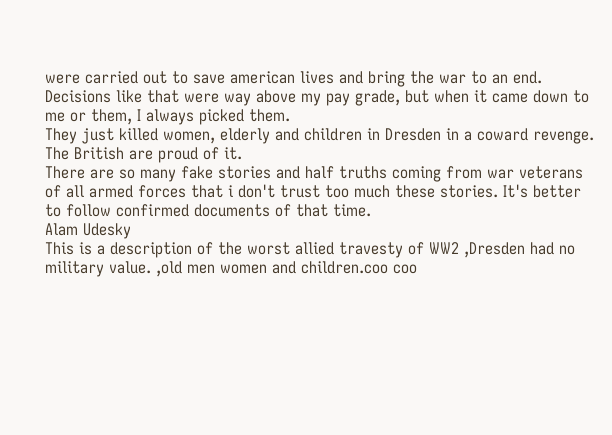were carried out to save american lives and bring the war to an end. Decisions like that were way above my pay grade, but when it came down to me or them, I always picked them.
They just killed women, elderly and children in Dresden in a coward revenge. The British are proud of it.
There are so many fake stories and half truths coming from war veterans of all armed forces that i don't trust too much these stories. It's better to follow confirmed documents of that time.
Alam Udesky
This is a description of the worst allied travesty of WW2 ,Dresden had no military value. ,old men women and children.coo coo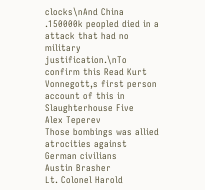clocks\nAnd China .150000k peopled died in a attack that had no military justification.\nTo confirm this Read Kurt Vonnegott,s first person account of this in Slaughterhouse Five
Alex Teperev
Those bombings was allied atrocities against German civilians
Austin Brasher
Lt. Colonel Harold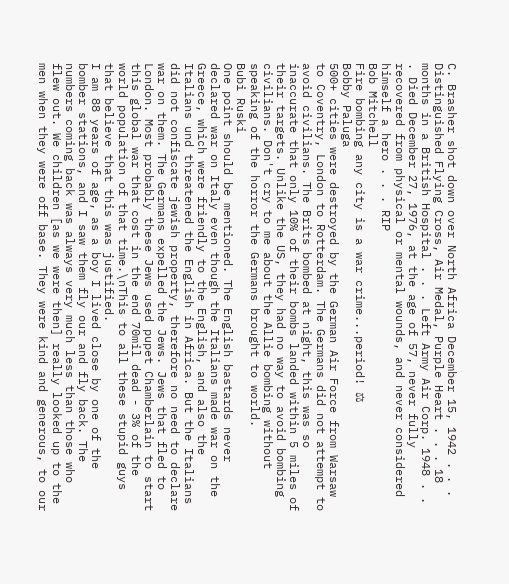C. Brasher shot down over North Africa December 15, 1942 . . . Distinguished Flying Cross, Air Medal, Purple Heart . . . 18 months in a British Hospital . . . Left Army Air Corp. 1948 . . . Died December 27, 1976, at the age of 57, never fully recovered from physical or mental wounds, and never considered himself a hero . . . RIP
Bob Mitchell
Fire bombing any city is a war crime...period! ⚖
Bobby Paluga
500+ cities were destroyed by the German Air Force from Warsaw to Coventry, London to Rotterdam. The Germans did not attempt to avoid civilians. The Brits bombed at night, this was so inaccurate that only 10% of their bombs landed within 5 miles of their targets. Unlike the US, they had no way to avoid bombing civilians. Don't cry to me about the Allie bombing without speaking of the horror the Germans brought to world.
Bubi Ruski
One point should be mentioned. The English bastards never declared war on Italy even though the Italians made war on the Greece, which were friendly to the English, and also the Italians und threatened the English in Africa. But the Italians did not confiscate jewish property, therefore no need to declare war on them. The Germans expelled the Jews. Jews that fled to London. Most probably these Jews used pupet Chamberlain to start this global war that cost in the end 70mil dead - 3% of the world population of that time.\nThis to all these stupid guys that believe that this was justified.
I am 88 years of age, as a boy I lived close by one of the bomber stations, and I saw them fly our and fly back. The numbers coming back was always very much less than those who flew out. We children [as we were then] really looked up to the men when they were off base. They were kind and generous, to our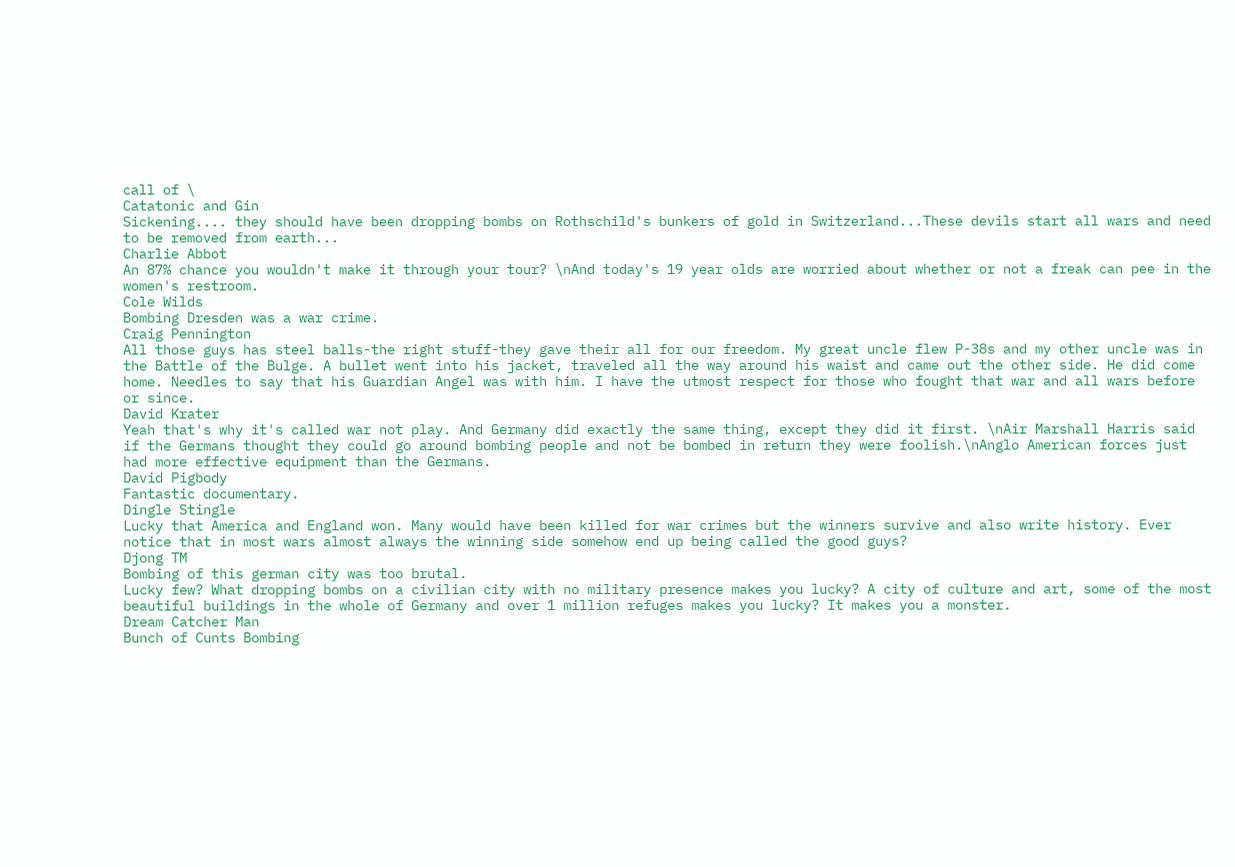call of \
Catatonic and Gin
Sickening.... they should have been dropping bombs on Rothschild's bunkers of gold in Switzerland...These devils start all wars and need to be removed from earth...
Charlie Abbot
An 87% chance you wouldn't make it through your tour? \nAnd today's 19 year olds are worried about whether or not a freak can pee in the women's restroom.
Cole Wilds
Bombing Dresden was a war crime.
Craig Pennington
All those guys has steel balls-the right stuff-they gave their all for our freedom. My great uncle flew P-38s and my other uncle was in the Battle of the Bulge. A bullet went into his jacket, traveled all the way around his waist and came out the other side. He did come home. Needles to say that his Guardian Angel was with him. I have the utmost respect for those who fought that war and all wars before or since.
David Krater
Yeah that's why it's called war not play. And Germany did exactly the same thing, except they did it first. \nAir Marshall Harris said if the Germans thought they could go around bombing people and not be bombed in return they were foolish.\nAnglo American forces just had more effective equipment than the Germans.
David Pigbody
Fantastic documentary.
Dingle Stingle
Lucky that America and England won. Many would have been killed for war crimes but the winners survive and also write history. Ever notice that in most wars almost always the winning side somehow end up being called the good guys?
Djong TM
Bombing of this german city was too brutal.
Lucky few? What dropping bombs on a civilian city with no military presence makes you lucky? A city of culture and art, some of the most beautiful buildings in the whole of Germany and over 1 million refuges makes you lucky? It makes you a monster.
Dream Catcher Man
Bunch of Cunts Bombing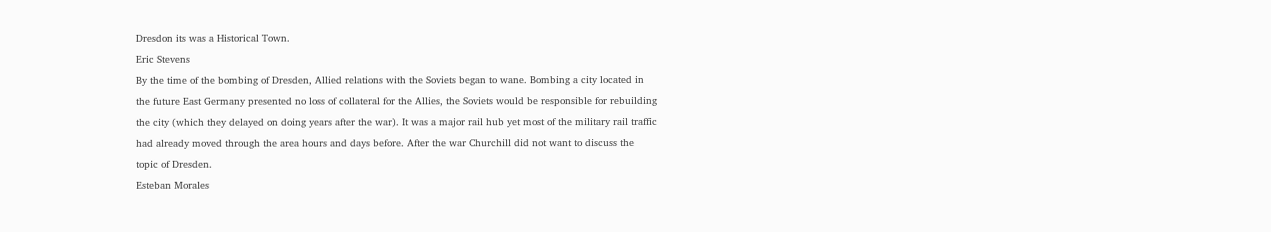Dresdon its was a Historical Town.
Eric Stevens
By the time of the bombing of Dresden, Allied relations with the Soviets began to wane. Bombing a city located in the future East Germany presented no loss of collateral for the Allies, the Soviets would be responsible for rebuilding the city (which they delayed on doing years after the war). It was a major rail hub yet most of the military rail traffic had already moved through the area hours and days before. After the war Churchill did not want to discuss the topic of Dresden.
Esteban Morales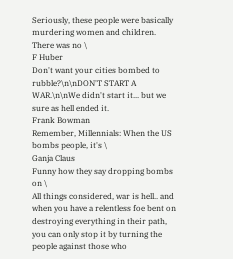Seriously, these people were basically murdering women and children. There was no \
F Huber
Don't want your cities bombed to rubble?\n\nDON'T START A WAR.\n\nWe didn't start it... but we sure as hell ended it.
Frank Bowman
Remember, Millennials: When the US bombs people, it's \
Ganja Claus
Funny how they say dropping bombs on \
All things considered, war is hell.. and when you have a relentless foe bent on destroying everything in their path, you can only stop it by turning the people against those who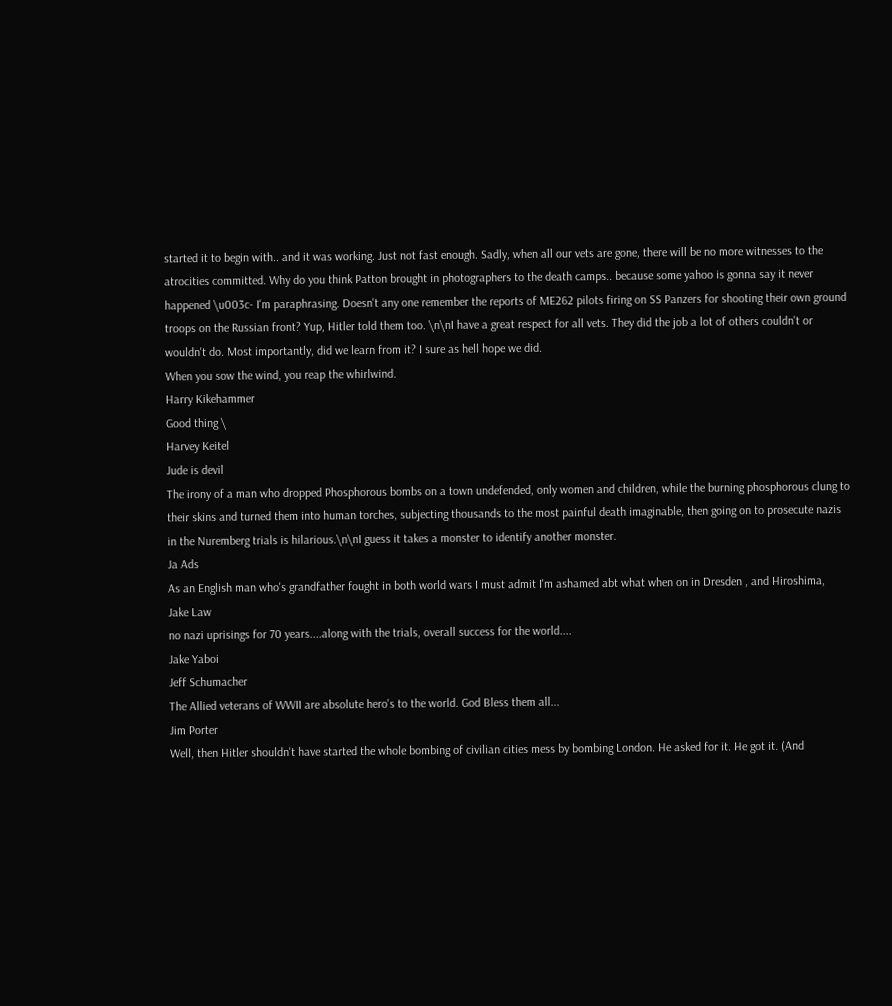started it to begin with.. and it was working. Just not fast enough. Sadly, when all our vets are gone, there will be no more witnesses to the atrocities committed. Why do you think Patton brought in photographers to the death camps.. because some yahoo is gonna say it never happened \u003c- I'm paraphrasing. Doesn't any one remember the reports of ME262 pilots firing on SS Panzers for shooting their own ground troops on the Russian front? Yup, Hitler told them too. \n\nI have a great respect for all vets. They did the job a lot of others couldn't or wouldn't do. Most importantly, did we learn from it? I sure as hell hope we did.
When you sow the wind, you reap the whirlwind.
Harry Kikehammer
Good thing \
Harvey Keitel
Jude is devil
The irony of a man who dropped Phosphorous bombs on a town undefended, only women and children, while the burning phosphorous clung to their skins and turned them into human torches, subjecting thousands to the most painful death imaginable, then going on to prosecute nazis in the Nuremberg trials is hilarious.\n\nI guess it takes a monster to identify another monster.
Ja Ads
As an English man who's grandfather fought in both world wars I must admit I'm ashamed abt what when on in Dresden , and Hiroshima,
Jake Law
no nazi uprisings for 70 years....along with the trials, overall success for the world....
Jake Yaboi
Jeff Schumacher
The Allied veterans of WWII are absolute hero's to the world. God Bless them all...
Jim Porter
Well, then Hitler shouldn't have started the whole bombing of civilian cities mess by bombing London. He asked for it. He got it. (And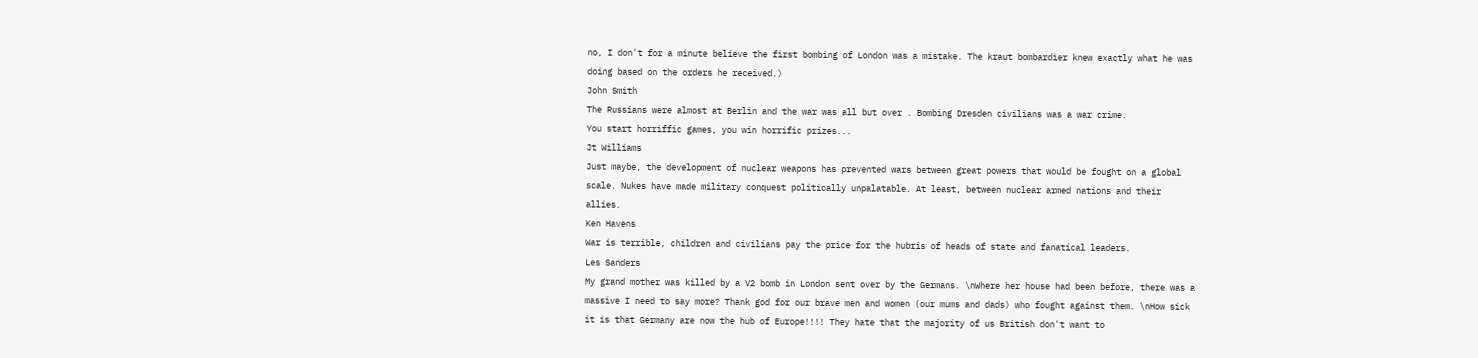no, I don't for a minute believe the first bombing of London was a mistake. The kraut bombardier knew exactly what he was doing based on the orders he received.)
John Smith
The Russians were almost at Berlin and the war was all but over . Bombing Dresden civilians was a war crime.
You start horriffic games, you win horrific prizes...
Jt Williams
Just maybe, the development of nuclear weapons has prevented wars between great powers that would be fought on a global scale. Nukes have made military conquest politically unpalatable. At least, between nuclear armed nations and their allies.
Ken Havens
War is terrible, children and civilians pay the price for the hubris of heads of state and fanatical leaders.
Les Sanders
My grand mother was killed by a V2 bomb in London sent over by the Germans. \nWhere her house had been before, there was a massive I need to say more? Thank god for our brave men and women (our mums and dads) who fought against them. \nHow sick it is that Germany are now the hub of Europe!!!! They hate that the majority of us British don't want to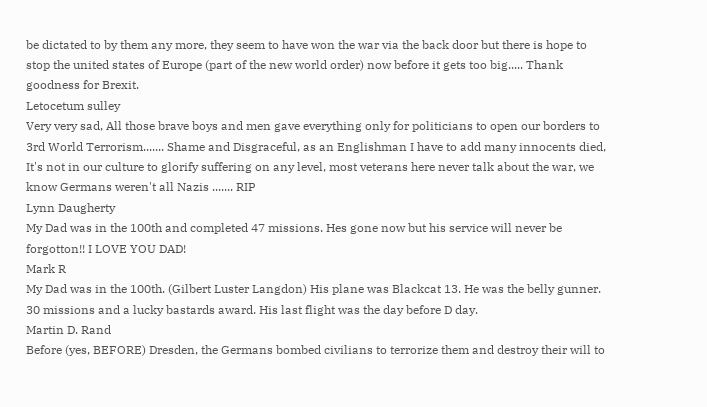be dictated to by them any more, they seem to have won the war via the back door but there is hope to stop the united states of Europe (part of the new world order) now before it gets too big..... Thank goodness for Brexit.
Letocetum sulley
Very very sad, All those brave boys and men gave everything only for politicians to open our borders to 3rd World Terrorism....... Shame and Disgraceful, as an Englishman I have to add many innocents died, It's not in our culture to glorify suffering on any level, most veterans here never talk about the war, we know Germans weren't all Nazis ....... RIP
Lynn Daugherty
My Dad was in the 100th and completed 47 missions. Hes gone now but his service will never be forgotton!! I LOVE YOU DAD!
Mark R
My Dad was in the 100th. (Gilbert Luster Langdon) His plane was Blackcat 13. He was the belly gunner. 30 missions and a lucky bastards award. His last flight was the day before D day.
Martin D. Rand
Before (yes, BEFORE) Dresden, the Germans bombed civilians to terrorize them and destroy their will to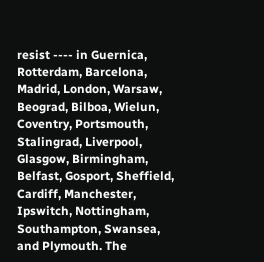resist ---- in Guernica, Rotterdam, Barcelona, Madrid, London, Warsaw, Beograd, Bilboa, Wielun, Coventry, Portsmouth, Stalingrad, Liverpool, Glasgow, Birmingham, Belfast, Gosport, Sheffield, Cardiff, Manchester, Ipswitch, Nottingham, Southampton, Swansea, and Plymouth. The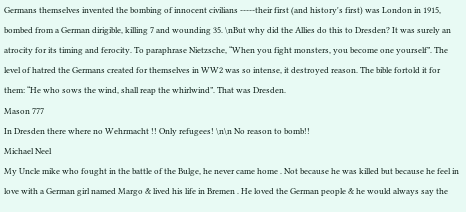Germans themselves invented the bombing of innocent civilians -----their first (and history's first) was London in 1915, bombed from a German dirigible, killing 7 and wounding 35. \nBut why did the Allies do this to Dresden? It was surely an atrocity for its timing and ferocity. To paraphrase Nietzsche, “When you fight monsters, you become one yourself”. The level of hatred the Germans created for themselves in WW2 was so intense, it destroyed reason. The bible fortold it for them: “He who sows the wind, shall reap the whirlwind”. That was Dresden.
Mason 777
In Dresden there where no Wehrmacht !! Only refugees! \n\n No reason to bomb!!
Michael Neel
My Uncle mike who fought in the battle of the Bulge, he never came home . Not because he was killed but because he feel in love with a German girl named Margo & lived his life in Bremen . He loved the German people & he would always say the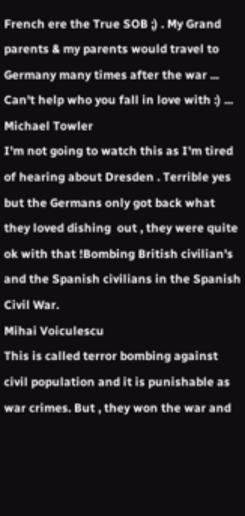French ere the True SOB ;) . My Grand parents & my parents would travel to Germany many times after the war ... Can't help who you fall in love with :) ...
Michael Towler
I'm not going to watch this as I'm tired of hearing about Dresden . Terrible yes but the Germans only got back what they loved dishing  out , they were quite ok with that !Bombing British civilian's and the Spanish civilians in the Spanish Civil War.
Mihai Voiculescu
This is called terror bombing against civil population and it is punishable as war crimes. But , they won the war and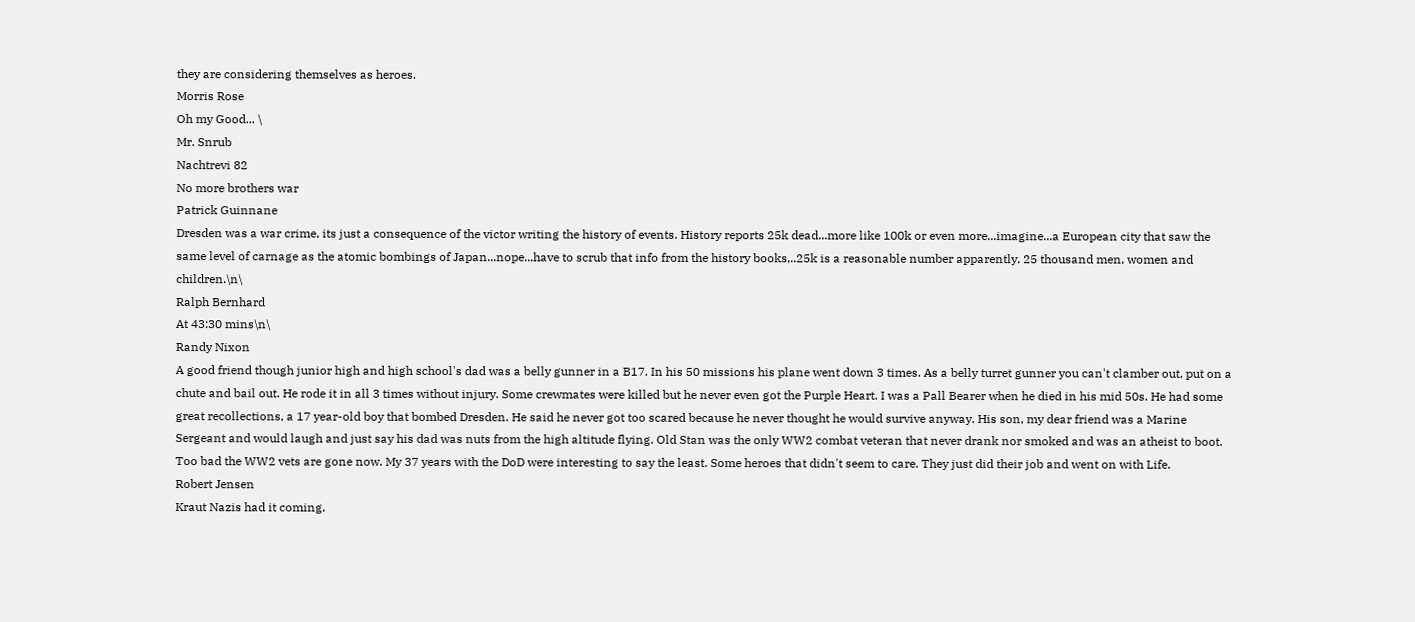they are considering themselves as heroes.
Morris Rose
Oh my Good... \
Mr. Snrub
Nachtrevi 82
No more brothers war
Patrick Guinnane
Dresden was a war crime, its just a consequence of the victor writing the history of events. History reports 25k dead...more like 100k or even more...imagine...a European city that saw the same level of carnage as the atomic bombings of Japan...nope...have to scrub that info from the history books,..25k is a reasonable number apparently. 25 thousand men, women and children.\n\
Ralph Bernhard
At 43:30 mins\n\
Randy Nixon
A good friend though junior high and high school's dad was a belly gunner in a B17. In his 50 missions his plane went down 3 times. As a belly turret gunner you can't clamber out, put on a chute and bail out. He rode it in all 3 times without injury. Some crewmates were killed but he never even got the Purple Heart. I was a Pall Bearer when he died in his mid 50s. He had some great recollections, a 17 year-old boy that bombed Dresden. He said he never got too scared because he never thought he would survive anyway. His son, my dear friend was a Marine Sergeant and would laugh and just say his dad was nuts from the high altitude flying. Old Stan was the only WW2 combat veteran that never drank nor smoked and was an atheist to boot. Too bad the WW2 vets are gone now. My 37 years with the DoD were interesting to say the least. Some heroes that didn't seem to care. They just did their job and went on with Life.
Robert Jensen
Kraut Nazis had it coming.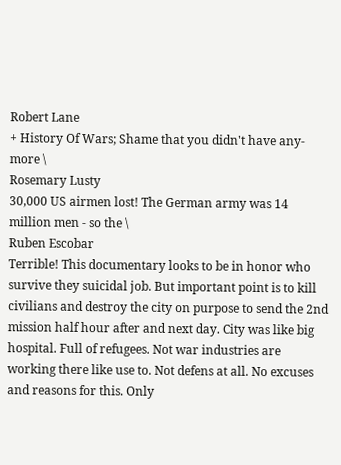Robert Lane
+ History Of Wars; Shame that you didn't have any-more \
Rosemary Lusty
30,000 US airmen lost! The German army was 14 million men - so the \
Ruben Escobar
Terrible! This documentary looks to be in honor who survive they suicidal job. But important point is to kill civilians and destroy the city on purpose to send the 2nd mission half hour after and next day. City was like big hospital. Full of refugees. Not war industries are working there like use to. Not defens at all. No excuses and reasons for this. Only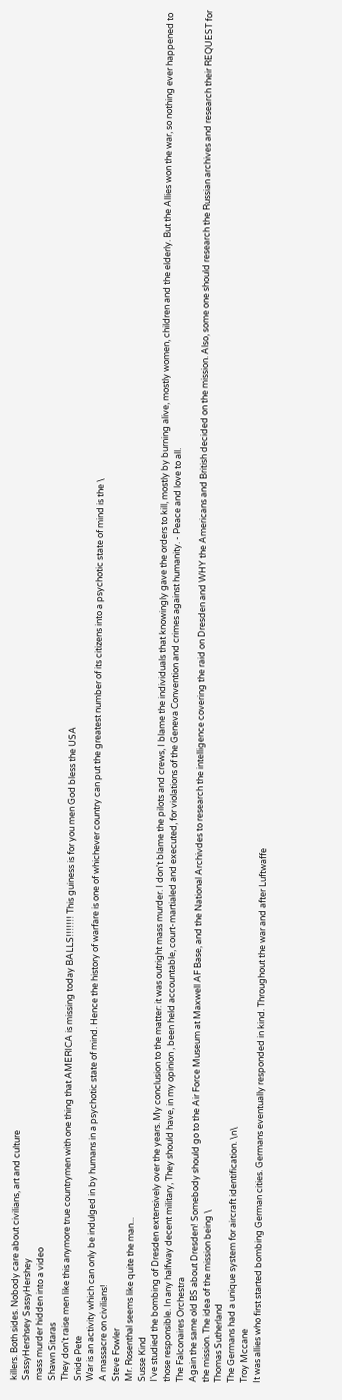killers. Both sides. Nobody care about civilians, art and culture
SassyHershsey SassyHershey
mass murder hidden into a video
Shawn Sitaras
They don't raise men like this anymore true countrymen with one thing that AMERICA is missing today BALLS!!!!!!! This guiness is for you men God bless the USA
Snide Pete
War is an activity which can only be indulged in by humans in a psychotic state of mind. Hence the history of warfare is one of whichever country can put the greatest number of its citizens into a psychotic state of mind is the \
A massacre on civilians!
Steve Fowler
Mr. Rosenthal seems like quite the man...
Susse Kind
I've studied the bombing of Dresden extensively over the years. My conclusion to the matter: it was outright mass murder. I don't blame the pilots and crews, I blame the individuals that knowingly gave the orders to kill, mostly by burning alive, mostly women, children and the elderly. But the Allies won the war, so nothing ever happened to those responsible. In any halfway decent military, They should have, in my opinion , been held accountable, court-martialed and executed, for violations of the Geneva Convention and crimes against humanity. - Peace and love to all.
The Falconaires Orchestra
Again the same old BS about Dresden! Somebody should go to the Air Force Museum at Maxwell AF Base, and the National Archivdes to research the intelligence covering the raid on Dresden and WHY the Americans and British decided on the mission. Also, some one should research the Russian archives and research their REQUEST for the mission. The idea of the mission being \
Thomas Sutherland
The Germans had a unique system for aircraft identification. \n\
Troy Mccane
It was allies who first started bombing German cities. Germans eventually responded in kind. Throughout the war and after Luftwaffe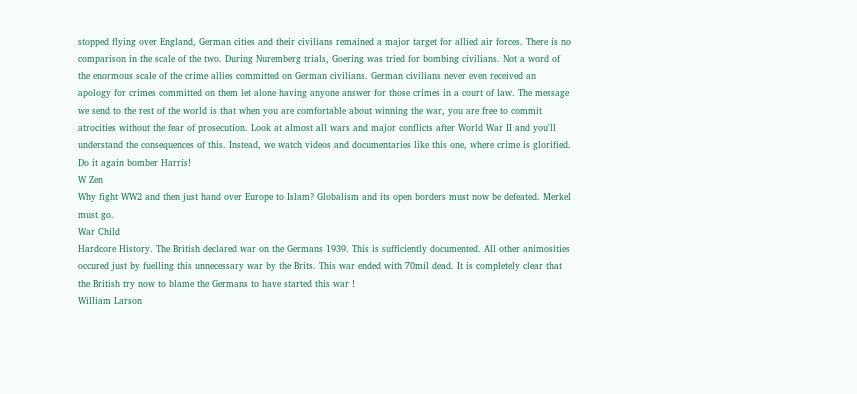stopped flying over England, German cities and their civilians remained a major target for allied air forces. There is no comparison in the scale of the two. During Nuremberg trials, Goering was tried for bombing civilians. Not a word of the enormous scale of the crime allies committed on German civilians. German civilians never even received an apology for crimes committed on them let alone having anyone answer for those crimes in a court of law. The message we send to the rest of the world is that when you are comfortable about winning the war, you are free to commit atrocities without the fear of prosecution. Look at almost all wars and major conflicts after World War II and you'll understand the consequences of this. Instead, we watch videos and documentaries like this one, where crime is glorified.
Do it again bomber Harris!
W Zen
Why fight WW2 and then just hand over Europe to Islam? Globalism and its open borders must now be defeated. Merkel must go.
War Child
Hardcore History. The British declared war on the Germans 1939. This is sufficiently documented. All other animosities occured just by fuelling this unnecessary war by the Brits. This war ended with 70mil dead. It is completely clear that the British try now to blame the Germans to have started this war !
William Larson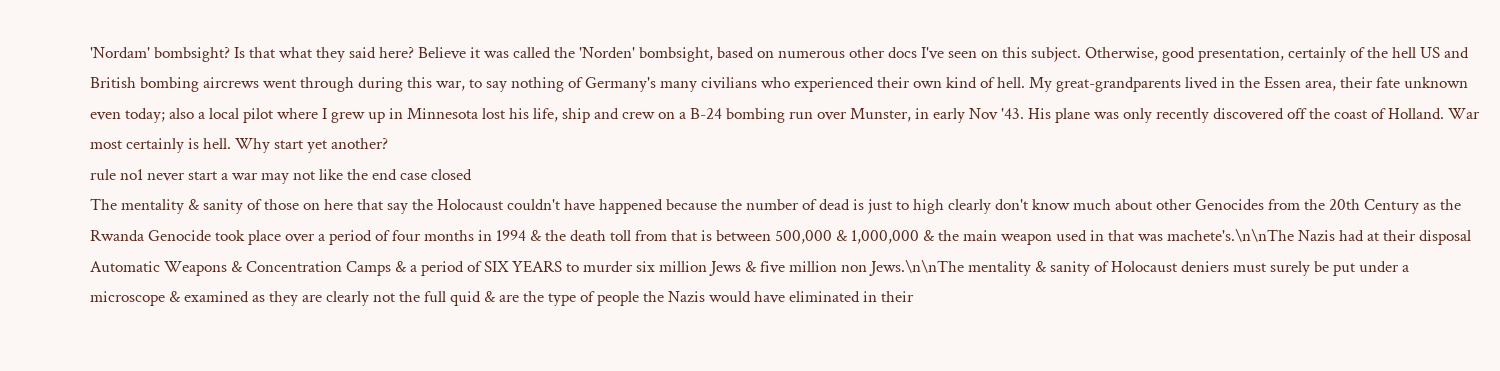'Nordam' bombsight? Is that what they said here? Believe it was called the 'Norden' bombsight, based on numerous other docs I've seen on this subject. Otherwise, good presentation, certainly of the hell US and British bombing aircrews went through during this war, to say nothing of Germany's many civilians who experienced their own kind of hell. My great-grandparents lived in the Essen area, their fate unknown even today; also a local pilot where I grew up in Minnesota lost his life, ship and crew on a B-24 bombing run over Munster, in early Nov '43. His plane was only recently discovered off the coast of Holland. War most certainly is hell. Why start yet another?
rule no1 never start a war may not like the end case closed
The mentality & sanity of those on here that say the Holocaust couldn't have happened because the number of dead is just to high clearly don't know much about other Genocides from the 20th Century as the Rwanda Genocide took place over a period of four months in 1994 & the death toll from that is between 500,000 & 1,000,000 & the main weapon used in that was machete's.\n\nThe Nazis had at their disposal Automatic Weapons & Concentration Camps & a period of SIX YEARS to murder six million Jews & five million non Jews.\n\nThe mentality & sanity of Holocaust deniers must surely be put under a microscope & examined as they are clearly not the full quid & are the type of people the Nazis would have eliminated in their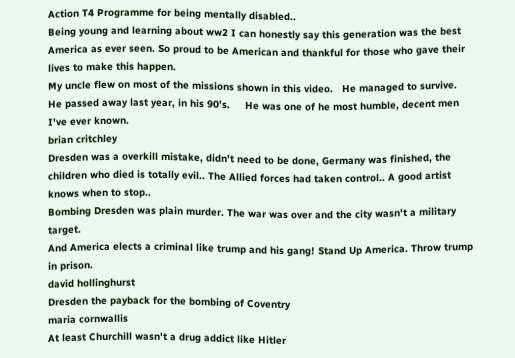Action T4 Programme for being mentally disabled..
Being young and learning about ww2 I can honestly say this generation was the best America as ever seen. So proud to be American and thankful for those who gave their lives to make this happen.
My uncle flew on most of the missions shown in this video.   He managed to survive.   He passed away last year, in his 90's.     He was one of he most humble, decent men I've ever known.
brian critchley
Dresden was a overkill mistake, didn't need to be done, Germany was finished, the children who died is totally evil.. The Allied forces had taken control.. A good artist knows when to stop..
Bombing Dresden was plain murder. The war was over and the city wasn't a military target.
And America elects a criminal like trump and his gang! Stand Up America. Throw trump in prison.
david hollinghurst
Dresden the payback for the bombing of Coventry
maria cornwallis
At least Churchill wasn't a drug addict like Hitler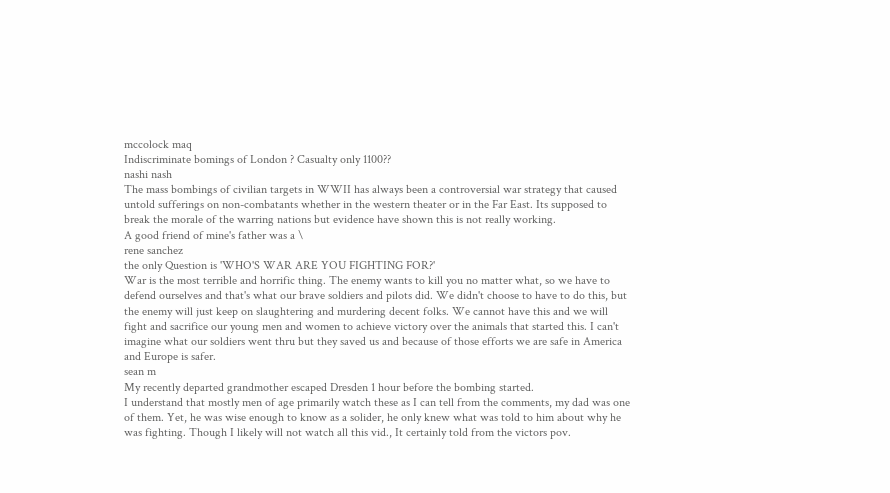mccolock maq
Indiscriminate bomings of London ? Casualty only 1100??
nashi nash
The mass bombings of civilian targets in WWII has always been a controversial war strategy that caused untold sufferings on non-combatants whether in the western theater or in the Far East. Its supposed to break the morale of the warring nations but evidence have shown this is not really working.
A good friend of mine's father was a \
rene sanchez
the only Question is 'WHO'S WAR ARE YOU FIGHTING FOR?'
War is the most terrible and horrific thing. The enemy wants to kill you no matter what, so we have to defend ourselves and that's what our brave soldiers and pilots did. We didn't choose to have to do this, but the enemy will just keep on slaughtering and murdering decent folks. We cannot have this and we will fight and sacrifice our young men and women to achieve victory over the animals that started this. I can't imagine what our soldiers went thru but they saved us and because of those efforts we are safe in America and Europe is safer.
sean m
My recently departed grandmother escaped Dresden 1 hour before the bombing started.
I understand that mostly men of age primarily watch these as I can tell from the comments, my dad was one of them. Yet, he was wise enough to know as a solider, he only knew what was told to him about why he was fighting. Though I likely will not watch all this vid., It certainly told from the victors pov.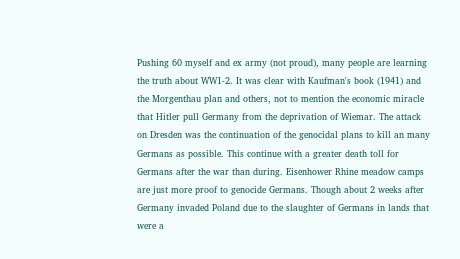Pushing 60 myself and ex army (not proud), many people are learning the truth about WW1-2. It was clear with Kaufman's book (1941) and the Morgenthau plan and others, not to mention the economic miracle that Hitler pull Germany from the deprivation of Wiemar. The attack on Dresden was the continuation of the genocidal plans to kill an many Germans as possible. This continue with a greater death toll for Germans after the war than during. Eisenhower Rhine meadow camps are just more proof to genocide Germans. Though about 2 weeks after Germany invaded Poland due to the slaughter of Germans in lands that were a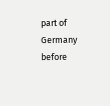part of Germany before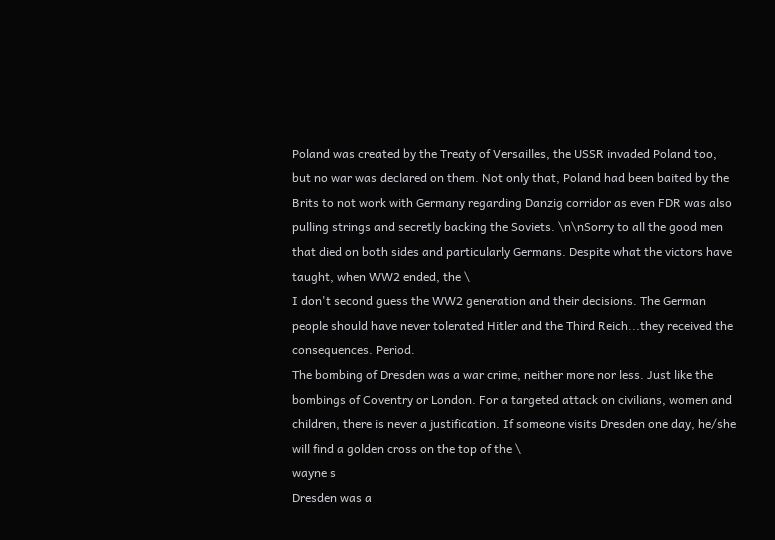Poland was created by the Treaty of Versailles, the USSR invaded Poland too, but no war was declared on them. Not only that, Poland had been baited by the Brits to not work with Germany regarding Danzig corridor as even FDR was also pulling strings and secretly backing the Soviets. \n\nSorry to all the good men that died on both sides and particularly Germans. Despite what the victors have taught, when WW2 ended, the \
I don't second guess the WW2 generation and their decisions. The German people should have never tolerated Hitler and the Third Reich...they received the consequences. Period.
The bombing of Dresden was a war crime, neither more nor less. Just like the bombings of Coventry or London. For a targeted attack on civilians, women and children, there is never a justification. If someone visits Dresden one day, he/she will find a golden cross on the top of the \
wayne s
Dresden was a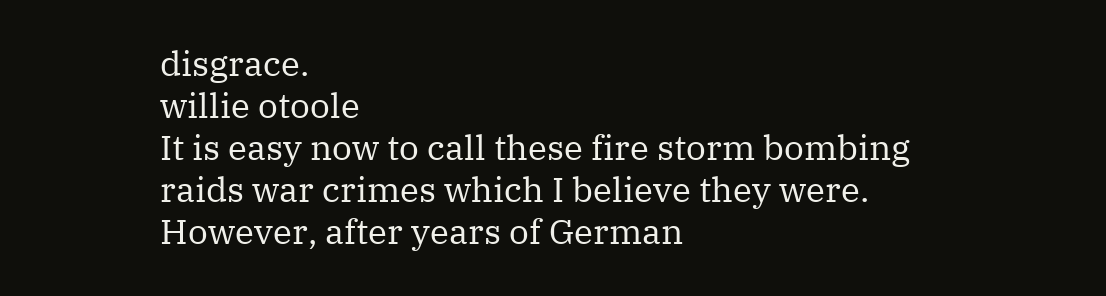disgrace.
willie otoole
It is easy now to call these fire storm bombing raids war crimes which I believe they were. However, after years of German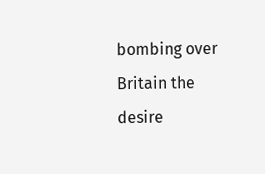bombing over Britain the desire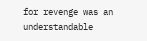for revenge was an understandable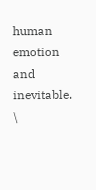human emotion and inevitable. \